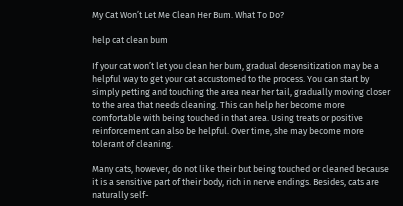My Cat Won’t Let Me Clean Her Bum. What To Do?

help cat clean bum

If your cat won’t let you clean her bum, gradual desensitization may be a helpful way to get your cat accustomed to the process. You can start by simply petting and touching the area near her tail, gradually moving closer to the area that needs cleaning. This can help her become more comfortable with being touched in that area. Using treats or positive reinforcement can also be helpful. Over time, she may become more tolerant of cleaning.

Many cats, however, do not like their but being touched or cleaned because it is a sensitive part of their body, rich in nerve endings. Besides, cats are naturally self-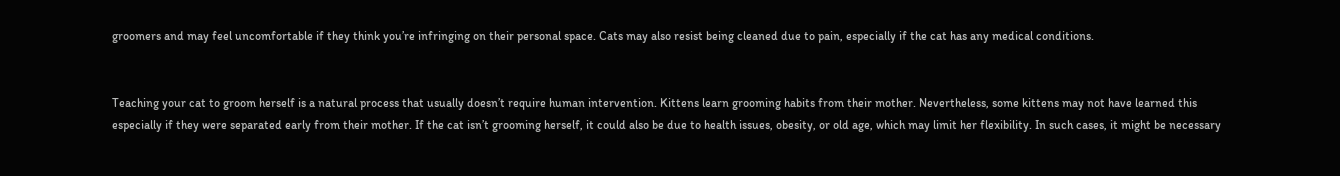groomers and may feel uncomfortable if they think you’re infringing on their personal space. Cats may also resist being cleaned due to pain, especially if the cat has any medical conditions.


Teaching your cat to groom herself is a natural process that usually doesn’t require human intervention. Kittens learn grooming habits from their mother. Nevertheless, some kittens may not have learned this especially if they were separated early from their mother. If the cat isn’t grooming herself, it could also be due to health issues, obesity, or old age, which may limit her flexibility. In such cases, it might be necessary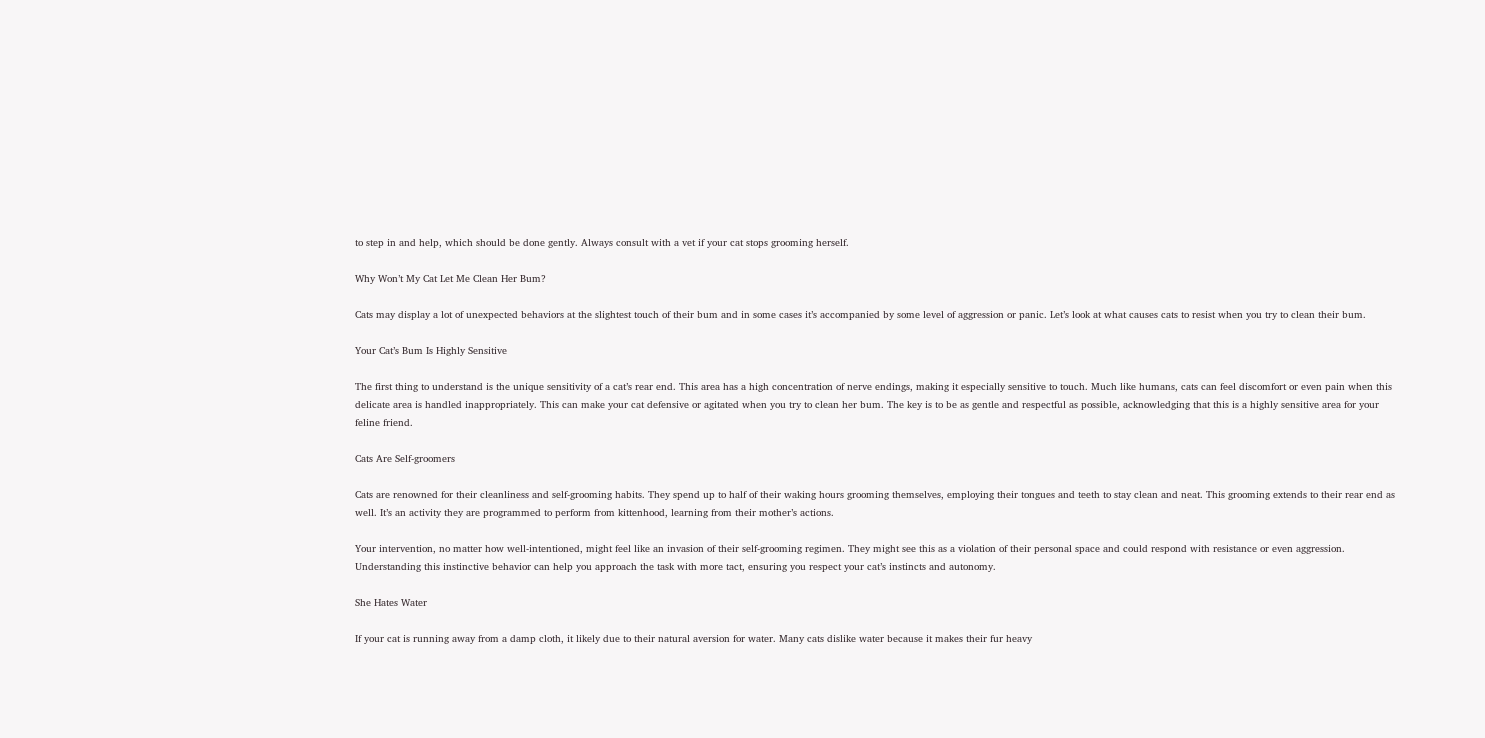to step in and help, which should be done gently. Always consult with a vet if your cat stops grooming herself.

Why Won’t My Cat Let Me Clean Her Bum?

Cats may display a lot of unexpected behaviors at the slightest touch of their bum and in some cases it’s accompanied by some level of aggression or panic. Let’s look at what causes cats to resist when you try to clean their bum.

Your Cat’s Bum Is Highly Sensitive

The first thing to understand is the unique sensitivity of a cat’s rear end. This area has a high concentration of nerve endings, making it especially sensitive to touch. Much like humans, cats can feel discomfort or even pain when this delicate area is handled inappropriately. This can make your cat defensive or agitated when you try to clean her bum. The key is to be as gentle and respectful as possible, acknowledging that this is a highly sensitive area for your feline friend.

Cats Are Self-groomers

Cats are renowned for their cleanliness and self-grooming habits. They spend up to half of their waking hours grooming themselves, employing their tongues and teeth to stay clean and neat. This grooming extends to their rear end as well. It’s an activity they are programmed to perform from kittenhood, learning from their mother’s actions.

Your intervention, no matter how well-intentioned, might feel like an invasion of their self-grooming regimen. They might see this as a violation of their personal space and could respond with resistance or even aggression. Understanding this instinctive behavior can help you approach the task with more tact, ensuring you respect your cat’s instincts and autonomy.

She Hates Water

If your cat is running away from a damp cloth, it likely due to their natural aversion for water. Many cats dislike water because it makes their fur heavy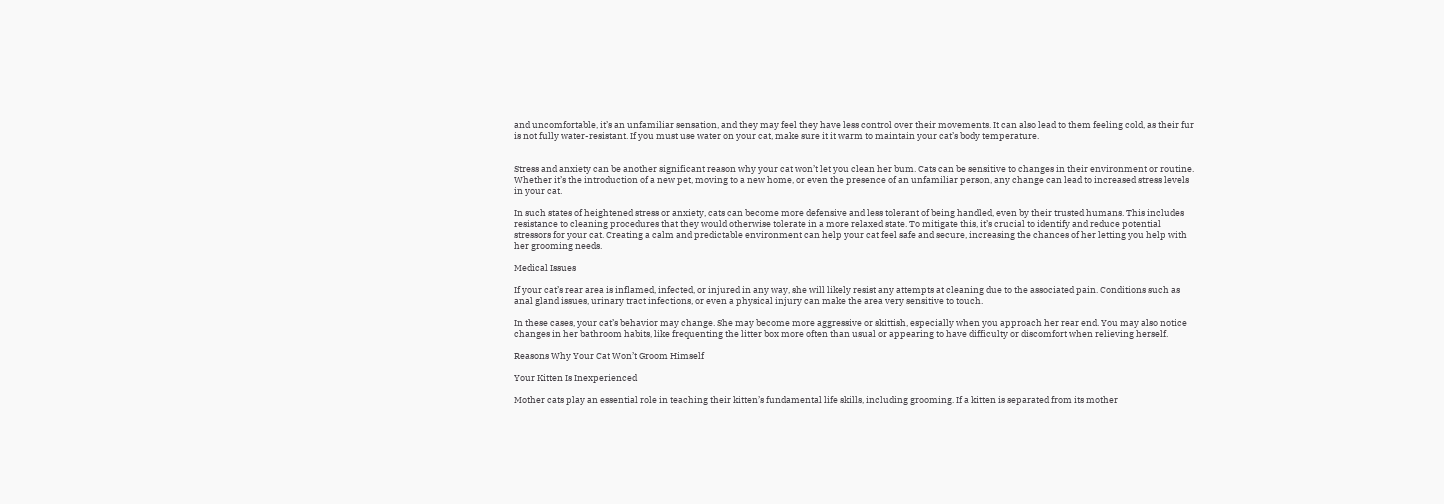and uncomfortable, it’s an unfamiliar sensation, and they may feel they have less control over their movements. It can also lead to them feeling cold, as their fur is not fully water-resistant. If you must use water on your cat, make sure it it warm to maintain your cat’s body temperature.


Stress and anxiety can be another significant reason why your cat won’t let you clean her bum. Cats can be sensitive to changes in their environment or routine. Whether it’s the introduction of a new pet, moving to a new home, or even the presence of an unfamiliar person, any change can lead to increased stress levels in your cat.

In such states of heightened stress or anxiety, cats can become more defensive and less tolerant of being handled, even by their trusted humans. This includes resistance to cleaning procedures that they would otherwise tolerate in a more relaxed state. To mitigate this, it’s crucial to identify and reduce potential stressors for your cat. Creating a calm and predictable environment can help your cat feel safe and secure, increasing the chances of her letting you help with her grooming needs.

Medical Issues

If your cat’s rear area is inflamed, infected, or injured in any way, she will likely resist any attempts at cleaning due to the associated pain. Conditions such as anal gland issues, urinary tract infections, or even a physical injury can make the area very sensitive to touch.

In these cases, your cat’s behavior may change. She may become more aggressive or skittish, especially when you approach her rear end. You may also notice changes in her bathroom habits, like frequenting the litter box more often than usual or appearing to have difficulty or discomfort when relieving herself.

Reasons Why Your Cat Won’t Groom Himself

Your Kitten Is Inexperienced

Mother cats play an essential role in teaching their kitten’s fundamental life skills, including grooming. If a kitten is separated from its mother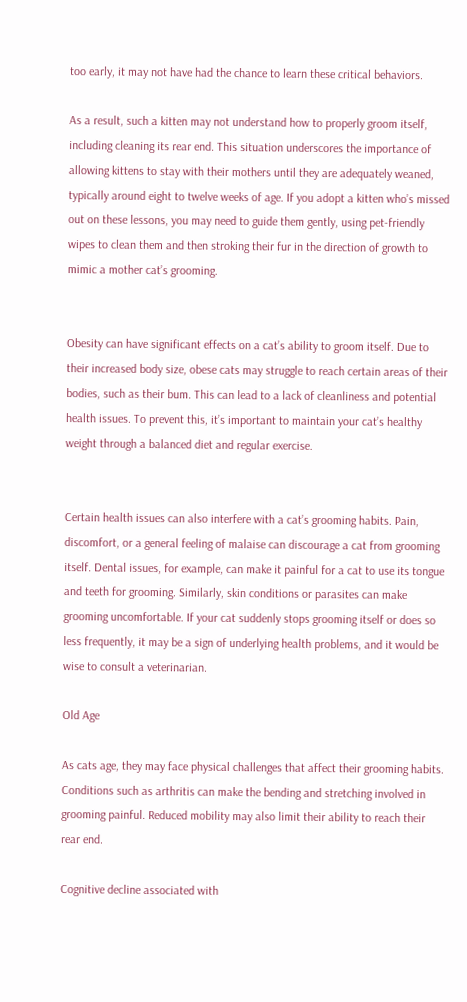too early, it may not have had the chance to learn these critical behaviors.

As a result, such a kitten may not understand how to properly groom itself, including cleaning its rear end. This situation underscores the importance of allowing kittens to stay with their mothers until they are adequately weaned, typically around eight to twelve weeks of age. If you adopt a kitten who’s missed out on these lessons, you may need to guide them gently, using pet-friendly wipes to clean them and then stroking their fur in the direction of growth to mimic a mother cat’s grooming.


Obesity can have significant effects on a cat’s ability to groom itself. Due to their increased body size, obese cats may struggle to reach certain areas of their bodies, such as their bum. This can lead to a lack of cleanliness and potential health issues. To prevent this, it’s important to maintain your cat’s healthy weight through a balanced diet and regular exercise.


Certain health issues can also interfere with a cat’s grooming habits. Pain, discomfort, or a general feeling of malaise can discourage a cat from grooming itself. Dental issues, for example, can make it painful for a cat to use its tongue and teeth for grooming. Similarly, skin conditions or parasites can make grooming uncomfortable. If your cat suddenly stops grooming itself or does so less frequently, it may be a sign of underlying health problems, and it would be wise to consult a veterinarian.

Old Age

As cats age, they may face physical challenges that affect their grooming habits. Conditions such as arthritis can make the bending and stretching involved in grooming painful. Reduced mobility may also limit their ability to reach their rear end.

Cognitive decline associated with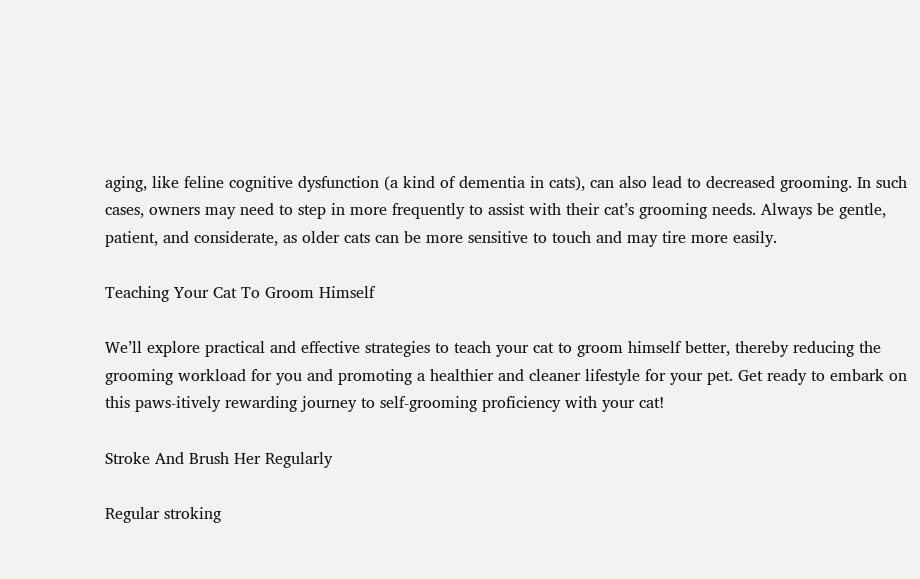aging, like feline cognitive dysfunction (a kind of dementia in cats), can also lead to decreased grooming. In such cases, owners may need to step in more frequently to assist with their cat’s grooming needs. Always be gentle, patient, and considerate, as older cats can be more sensitive to touch and may tire more easily.

Teaching Your Cat To Groom Himself

We’ll explore practical and effective strategies to teach your cat to groom himself better, thereby reducing the grooming workload for you and promoting a healthier and cleaner lifestyle for your pet. Get ready to embark on this paws-itively rewarding journey to self-grooming proficiency with your cat!

Stroke And Brush Her Regularly

Regular stroking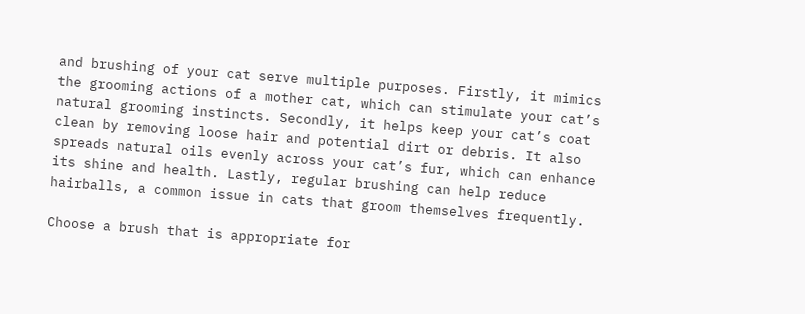and brushing of your cat serve multiple purposes. Firstly, it mimics the grooming actions of a mother cat, which can stimulate your cat’s natural grooming instincts. Secondly, it helps keep your cat’s coat clean by removing loose hair and potential dirt or debris. It also spreads natural oils evenly across your cat’s fur, which can enhance its shine and health. Lastly, regular brushing can help reduce hairballs, a common issue in cats that groom themselves frequently.

Choose a brush that is appropriate for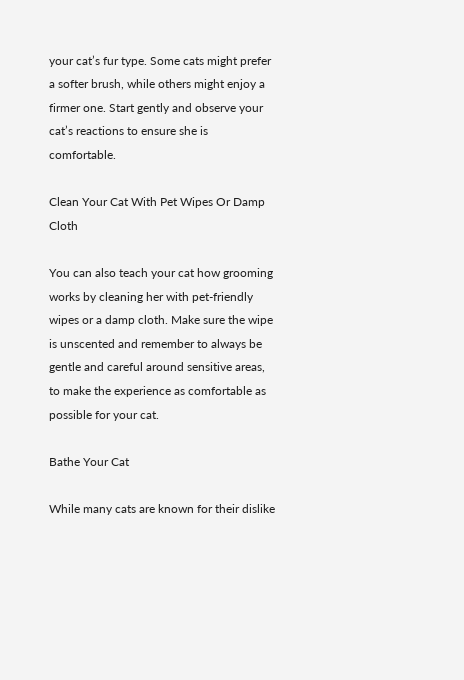your cat’s fur type. Some cats might prefer a softer brush, while others might enjoy a firmer one. Start gently and observe your cat’s reactions to ensure she is comfortable.

Clean Your Cat With Pet Wipes Or Damp Cloth

You can also teach your cat how grooming works by cleaning her with pet-friendly wipes or a damp cloth. Make sure the wipe is unscented and remember to always be gentle and careful around sensitive areas, to make the experience as comfortable as possible for your cat.

Bathe Your Cat

While many cats are known for their dislike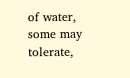of water, some may tolerate,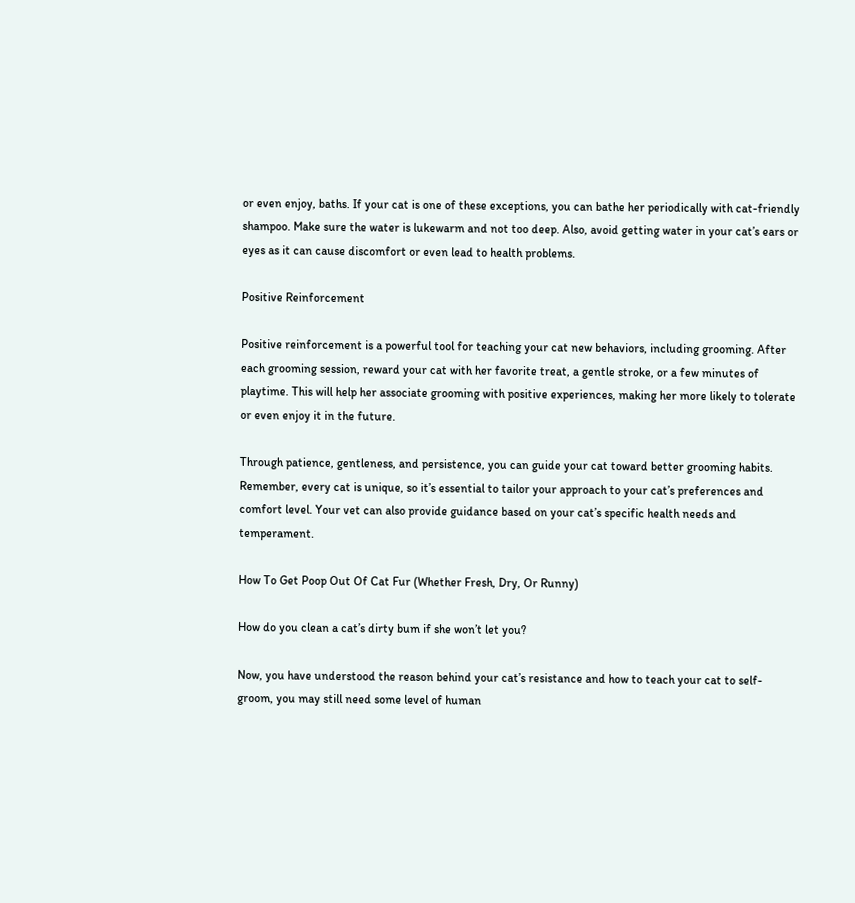or even enjoy, baths. If your cat is one of these exceptions, you can bathe her periodically with cat-friendly shampoo. Make sure the water is lukewarm and not too deep. Also, avoid getting water in your cat’s ears or eyes as it can cause discomfort or even lead to health problems.

Positive Reinforcement

Positive reinforcement is a powerful tool for teaching your cat new behaviors, including grooming. After each grooming session, reward your cat with her favorite treat, a gentle stroke, or a few minutes of playtime. This will help her associate grooming with positive experiences, making her more likely to tolerate or even enjoy it in the future.

Through patience, gentleness, and persistence, you can guide your cat toward better grooming habits. Remember, every cat is unique, so it’s essential to tailor your approach to your cat’s preferences and comfort level. Your vet can also provide guidance based on your cat’s specific health needs and temperament.

How To Get Poop Out Of Cat Fur (Whether Fresh, Dry, Or Runny)

How do you clean a cat’s dirty bum if she won’t let you?

Now, you have understood the reason behind your cat’s resistance and how to teach your cat to self-groom, you may still need some level of human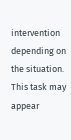intervention depending on the situation. This task may appear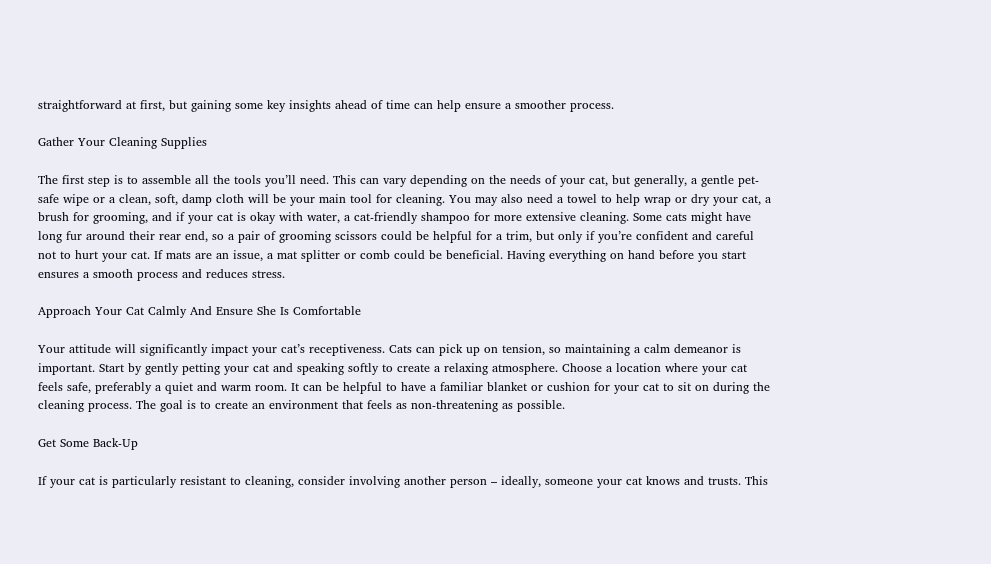straightforward at first, but gaining some key insights ahead of time can help ensure a smoother process.

Gather Your Cleaning Supplies

The first step is to assemble all the tools you’ll need. This can vary depending on the needs of your cat, but generally, a gentle pet-safe wipe or a clean, soft, damp cloth will be your main tool for cleaning. You may also need a towel to help wrap or dry your cat, a brush for grooming, and if your cat is okay with water, a cat-friendly shampoo for more extensive cleaning. Some cats might have long fur around their rear end, so a pair of grooming scissors could be helpful for a trim, but only if you’re confident and careful not to hurt your cat. If mats are an issue, a mat splitter or comb could be beneficial. Having everything on hand before you start ensures a smooth process and reduces stress.

Approach Your Cat Calmly And Ensure She Is Comfortable

Your attitude will significantly impact your cat’s receptiveness. Cats can pick up on tension, so maintaining a calm demeanor is important. Start by gently petting your cat and speaking softly to create a relaxing atmosphere. Choose a location where your cat feels safe, preferably a quiet and warm room. It can be helpful to have a familiar blanket or cushion for your cat to sit on during the cleaning process. The goal is to create an environment that feels as non-threatening as possible.

Get Some Back-Up

If your cat is particularly resistant to cleaning, consider involving another person – ideally, someone your cat knows and trusts. This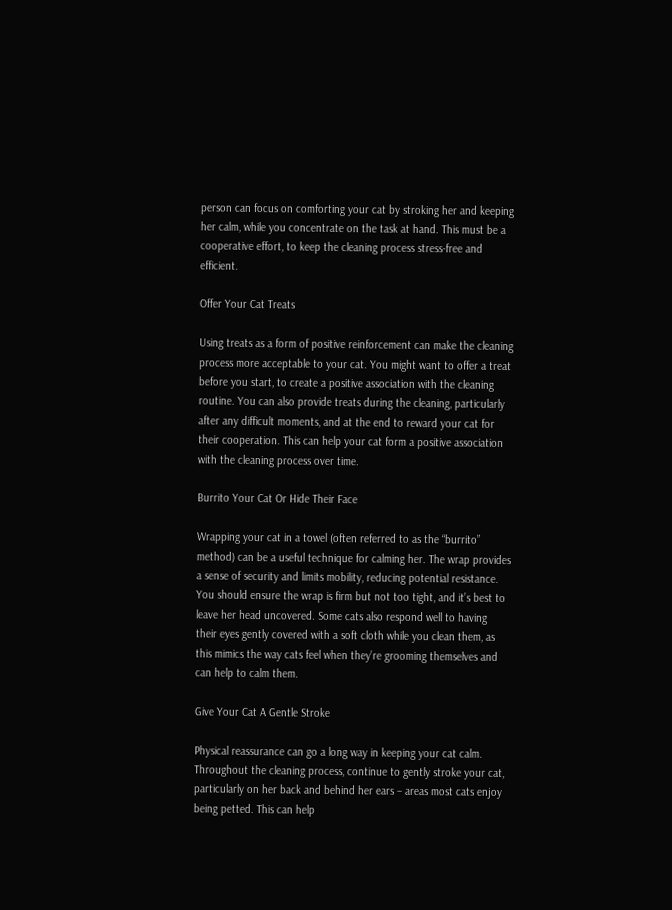person can focus on comforting your cat by stroking her and keeping her calm, while you concentrate on the task at hand. This must be a cooperative effort, to keep the cleaning process stress-free and efficient.

Offer Your Cat Treats

Using treats as a form of positive reinforcement can make the cleaning process more acceptable to your cat. You might want to offer a treat before you start, to create a positive association with the cleaning routine. You can also provide treats during the cleaning, particularly after any difficult moments, and at the end to reward your cat for their cooperation. This can help your cat form a positive association with the cleaning process over time.

Burrito Your Cat Or Hide Their Face

Wrapping your cat in a towel (often referred to as the “burrito” method) can be a useful technique for calming her. The wrap provides a sense of security and limits mobility, reducing potential resistance. You should ensure the wrap is firm but not too tight, and it’s best to leave her head uncovered. Some cats also respond well to having their eyes gently covered with a soft cloth while you clean them, as this mimics the way cats feel when they’re grooming themselves and can help to calm them.

Give Your Cat A Gentle Stroke

Physical reassurance can go a long way in keeping your cat calm. Throughout the cleaning process, continue to gently stroke your cat, particularly on her back and behind her ears – areas most cats enjoy being petted. This can help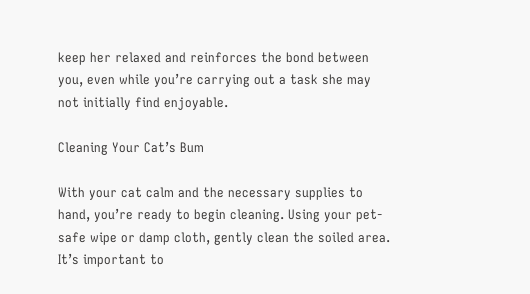keep her relaxed and reinforces the bond between you, even while you’re carrying out a task she may not initially find enjoyable.

Cleaning Your Cat’s Bum

With your cat calm and the necessary supplies to hand, you’re ready to begin cleaning. Using your pet-safe wipe or damp cloth, gently clean the soiled area. It’s important to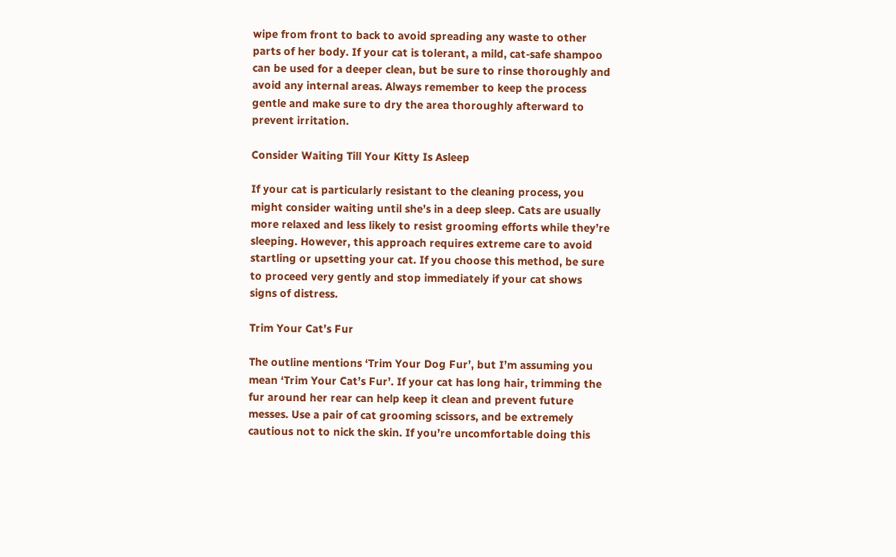wipe from front to back to avoid spreading any waste to other parts of her body. If your cat is tolerant, a mild, cat-safe shampoo can be used for a deeper clean, but be sure to rinse thoroughly and avoid any internal areas. Always remember to keep the process gentle and make sure to dry the area thoroughly afterward to prevent irritation.

Consider Waiting Till Your Kitty Is Asleep

If your cat is particularly resistant to the cleaning process, you might consider waiting until she’s in a deep sleep. Cats are usually more relaxed and less likely to resist grooming efforts while they’re sleeping. However, this approach requires extreme care to avoid startling or upsetting your cat. If you choose this method, be sure to proceed very gently and stop immediately if your cat shows signs of distress.

Trim Your Cat’s Fur

The outline mentions ‘Trim Your Dog Fur’, but I’m assuming you mean ‘Trim Your Cat’s Fur’. If your cat has long hair, trimming the fur around her rear can help keep it clean and prevent future messes. Use a pair of cat grooming scissors, and be extremely cautious not to nick the skin. If you’re uncomfortable doing this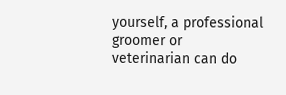yourself, a professional groomer or veterinarian can do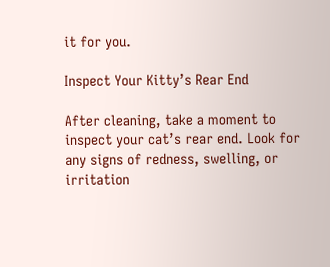it for you.

Inspect Your Kitty’s Rear End

After cleaning, take a moment to inspect your cat’s rear end. Look for any signs of redness, swelling, or irritation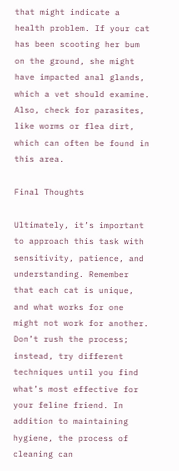that might indicate a health problem. If your cat has been scooting her bum on the ground, she might have impacted anal glands, which a vet should examine. Also, check for parasites, like worms or flea dirt, which can often be found in this area.

Final Thoughts

Ultimately, it’s important to approach this task with sensitivity, patience, and understanding. Remember that each cat is unique, and what works for one might not work for another. Don’t rush the process; instead, try different techniques until you find what’s most effective for your feline friend. In addition to maintaining hygiene, the process of cleaning can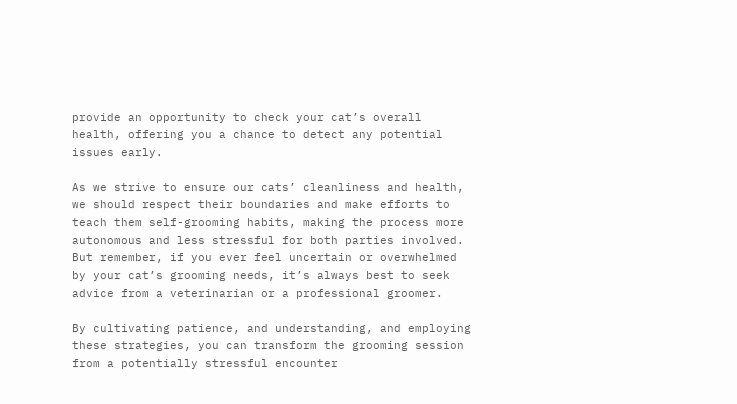provide an opportunity to check your cat’s overall health, offering you a chance to detect any potential issues early.

As we strive to ensure our cats’ cleanliness and health, we should respect their boundaries and make efforts to teach them self-grooming habits, making the process more autonomous and less stressful for both parties involved. But remember, if you ever feel uncertain or overwhelmed by your cat’s grooming needs, it’s always best to seek advice from a veterinarian or a professional groomer.

By cultivating patience, and understanding, and employing these strategies, you can transform the grooming session from a potentially stressful encounter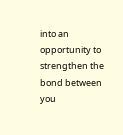into an opportunity to strengthen the bond between you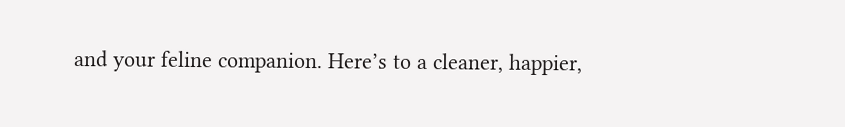and your feline companion. Here’s to a cleaner, happier,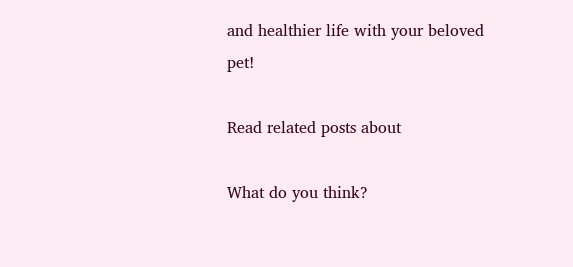and healthier life with your beloved pet!

Read related posts about

What do you think?